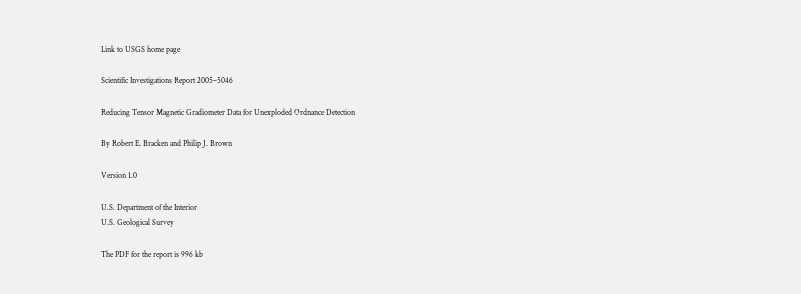Link to USGS home page

Scientific Investigations Report 2005–5046

Reducing Tensor Magnetic Gradiometer Data for Unexploded Ordnance Detection

By Robert E. Bracken and Philip J. Brown

Version 1.0

U.S. Department of the Interior
U.S. Geological Survey

The PDF for the report is 996 kb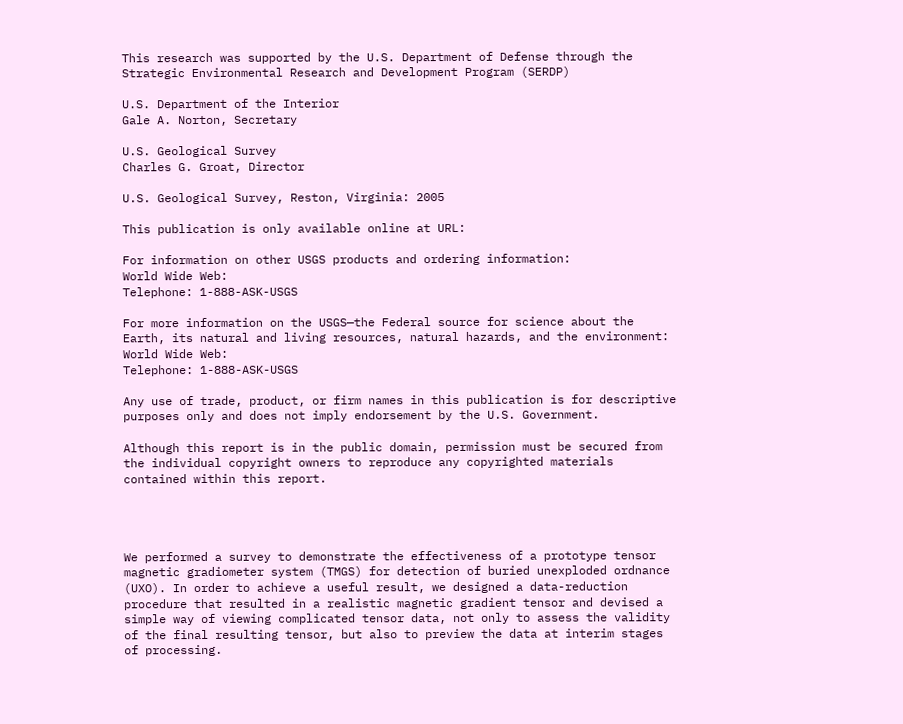This research was supported by the U.S. Department of Defense through the Strategic Environmental Research and Development Program (SERDP)

U.S. Department of the Interior
Gale A. Norton, Secretary

U.S. Geological Survey
Charles G. Groat, Director

U.S. Geological Survey, Reston, Virginia: 2005

This publication is only available online at URL:

For information on other USGS products and ordering information:
World Wide Web:
Telephone: 1-888-ASK-USGS

For more information on the USGS—the Federal source for science about the Earth, its natural and living resources, natural hazards, and the environment:
World Wide Web:
Telephone: 1-888-ASK-USGS

Any use of trade, product, or firm names in this publication is for descriptive purposes only and does not imply endorsement by the U.S. Government.

Although this report is in the public domain, permission must be secured from the individual copyright owners to reproduce any copyrighted materials contained within this report.




We performed a survey to demonstrate the effectiveness of a prototype tensor magnetic gradiometer system (TMGS) for detection of buried unexploded ordnance (UXO). In order to achieve a useful result, we designed a data-reduction procedure that resulted in a realistic magnetic gradient tensor and devised a simple way of viewing complicated tensor data, not only to assess the validity of the final resulting tensor, but also to preview the data at interim stages of processing.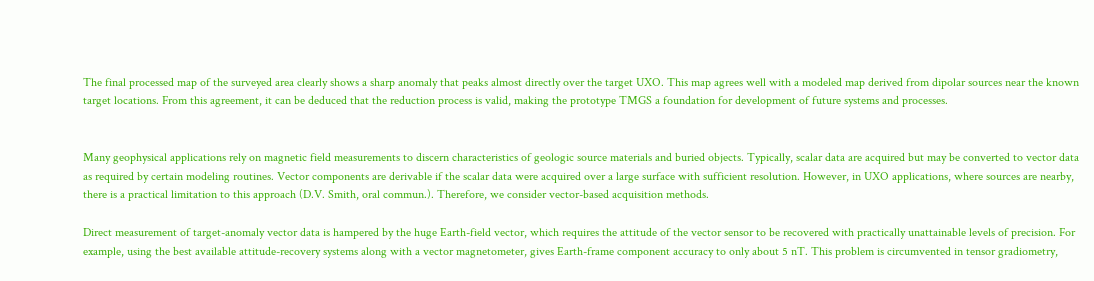The final processed map of the surveyed area clearly shows a sharp anomaly that peaks almost directly over the target UXO. This map agrees well with a modeled map derived from dipolar sources near the known target locations. From this agreement, it can be deduced that the reduction process is valid, making the prototype TMGS a foundation for development of future systems and processes.


Many geophysical applications rely on magnetic field measurements to discern characteristics of geologic source materials and buried objects. Typically, scalar data are acquired but may be converted to vector data as required by certain modeling routines. Vector components are derivable if the scalar data were acquired over a large surface with sufficient resolution. However, in UXO applications, where sources are nearby, there is a practical limitation to this approach (D.V. Smith, oral commun.). Therefore, we consider vector-based acquisition methods.

Direct measurement of target-anomaly vector data is hampered by the huge Earth-field vector, which requires the attitude of the vector sensor to be recovered with practically unattainable levels of precision. For example, using the best available attitude-recovery systems along with a vector magnetometer, gives Earth-frame component accuracy to only about 5 nT. This problem is circumvented in tensor gradiometry,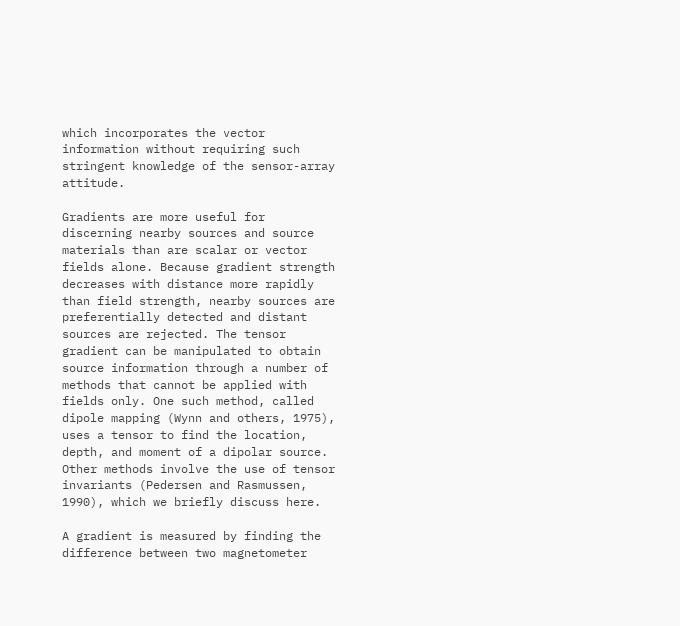which incorporates the vector information without requiring such stringent knowledge of the sensor-array attitude.

Gradients are more useful for discerning nearby sources and source materials than are scalar or vector fields alone. Because gradient strength decreases with distance more rapidly than field strength, nearby sources are preferentially detected and distant sources are rejected. The tensor gradient can be manipulated to obtain source information through a number of methods that cannot be applied with fields only. One such method, called dipole mapping (Wynn and others, 1975), uses a tensor to find the location, depth, and moment of a dipolar source. Other methods involve the use of tensor invariants (Pedersen and Rasmussen, 1990), which we briefly discuss here.

A gradient is measured by finding the difference between two magnetometer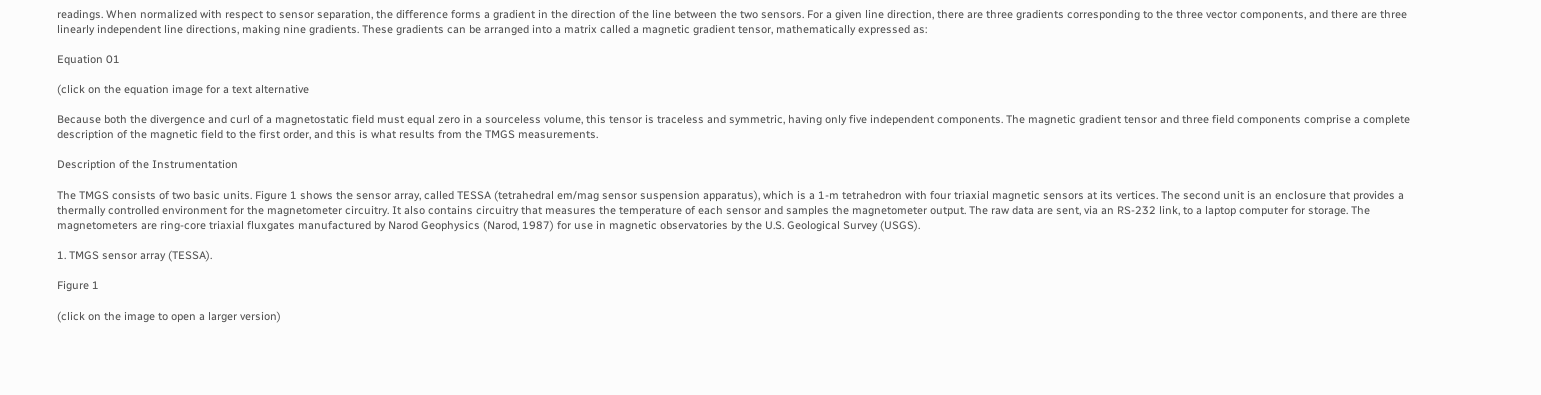readings. When normalized with respect to sensor separation, the difference forms a gradient in the direction of the line between the two sensors. For a given line direction, there are three gradients corresponding to the three vector components, and there are three linearly independent line directions, making nine gradients. These gradients can be arranged into a matrix called a magnetic gradient tensor, mathematically expressed as:

Equation 01

(click on the equation image for a text alternative

Because both the divergence and curl of a magnetostatic field must equal zero in a sourceless volume, this tensor is traceless and symmetric, having only five independent components. The magnetic gradient tensor and three field components comprise a complete description of the magnetic field to the first order, and this is what results from the TMGS measurements.

Description of the Instrumentation

The TMGS consists of two basic units. Figure 1 shows the sensor array, called TESSA (tetrahedral em/mag sensor suspension apparatus), which is a 1-m tetrahedron with four triaxial magnetic sensors at its vertices. The second unit is an enclosure that provides a thermally controlled environment for the magnetometer circuitry. It also contains circuitry that measures the temperature of each sensor and samples the magnetometer output. The raw data are sent, via an RS-232 link, to a laptop computer for storage. The magnetometers are ring-core triaxial fluxgates manufactured by Narod Geophysics (Narod, 1987) for use in magnetic observatories by the U.S. Geological Survey (USGS).

1. TMGS sensor array (TESSA).

Figure 1

(click on the image to open a larger version)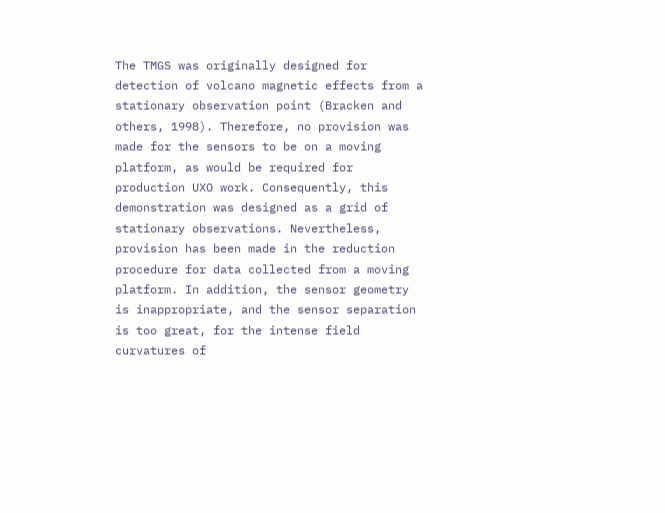The TMGS was originally designed for detection of volcano magnetic effects from a stationary observation point (Bracken and others, 1998). Therefore, no provision was made for the sensors to be on a moving platform, as would be required for production UXO work. Consequently, this demonstration was designed as a grid of stationary observations. Nevertheless, provision has been made in the reduction procedure for data collected from a moving platform. In addition, the sensor geometry is inappropriate, and the sensor separation is too great, for the intense field curvatures of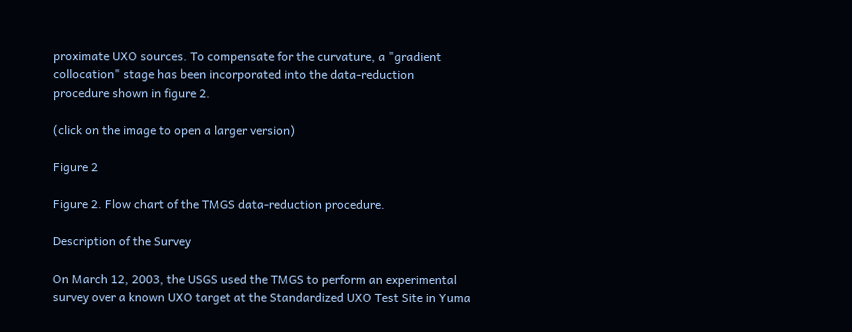proximate UXO sources. To compensate for the curvature, a "gradient collocation" stage has been incorporated into the data-reduction procedure shown in figure 2.

(click on the image to open a larger version)

Figure 2

Figure 2. Flow chart of the TMGS data-reduction procedure.

Description of the Survey

On March 12, 2003, the USGS used the TMGS to perform an experimental survey over a known UXO target at the Standardized UXO Test Site in Yuma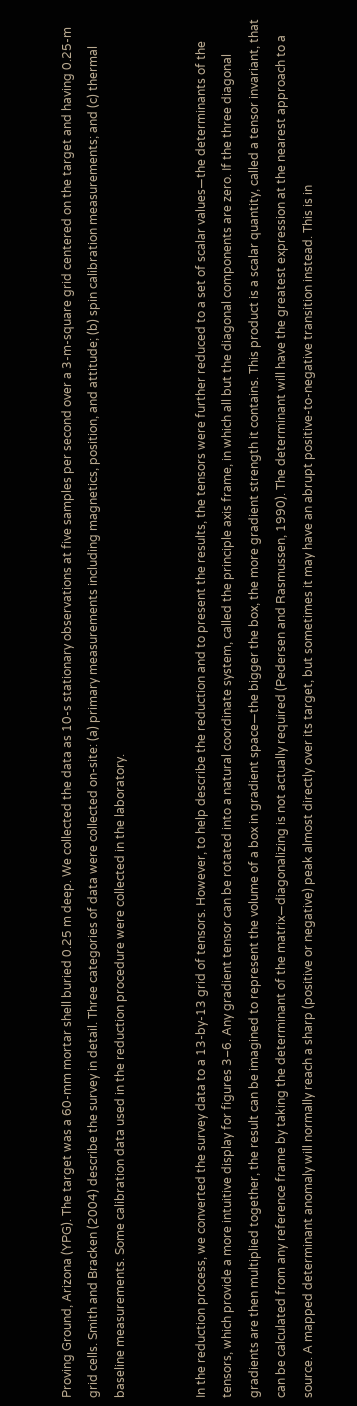Proving Ground, Arizona (YPG). The target was a 60-mm mortar shell buried 0.25 m deep. We collected the data as 10-s stationary observations at five samples per second over a 3-m-square grid centered on the target and having 0.25-m grid cells. Smith and Bracken (2004) describe the survey in detail. Three categories of data were collected on-site: (a) primary measurements including magnetics, position, and attitude; (b) spin calibration measurements; and (c) thermal baseline measurements. Some calibration data used in the reduction procedure were collected in the laboratory.


In the reduction process, we converted the survey data to a 13-by-13 grid of tensors. However, to help describe the reduction and to present the results, the tensors were further reduced to a set of scalar values—the determinants of the tensors, which provide a more intuitive display for figures 3–6. Any gradient tensor can be rotated into a natural coordinate system, called the principle axis frame, in which all but the diagonal components are zero. If the three diagonal gradients are then multiplied together, the result can be imagined to represent the volume of a box in gradient space—the bigger the box, the more gradient strength it contains. This product is a scalar quantity, called a tensor invariant, that can be calculated from any reference frame by taking the determinant of the matrix—diagonalizing is not actually required (Pedersen and Rasmussen, 1990). The determinant will have the greatest expression at the nearest approach to a source. A mapped determinant anomaly will normally reach a sharp (positive or negative) peak almost directly over its target, but sometimes it may have an abrupt positive-to-negative transition instead. This is in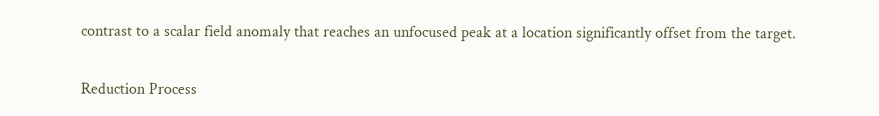contrast to a scalar field anomaly that reaches an unfocused peak at a location significantly offset from the target.

Reduction Process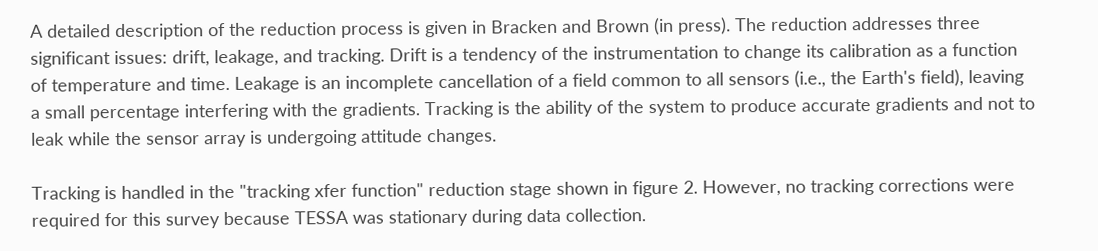A detailed description of the reduction process is given in Bracken and Brown (in press). The reduction addresses three significant issues: drift, leakage, and tracking. Drift is a tendency of the instrumentation to change its calibration as a function of temperature and time. Leakage is an incomplete cancellation of a field common to all sensors (i.e., the Earth's field), leaving a small percentage interfering with the gradients. Tracking is the ability of the system to produce accurate gradients and not to leak while the sensor array is undergoing attitude changes.

Tracking is handled in the "tracking xfer function" reduction stage shown in figure 2. However, no tracking corrections were required for this survey because TESSA was stationary during data collection.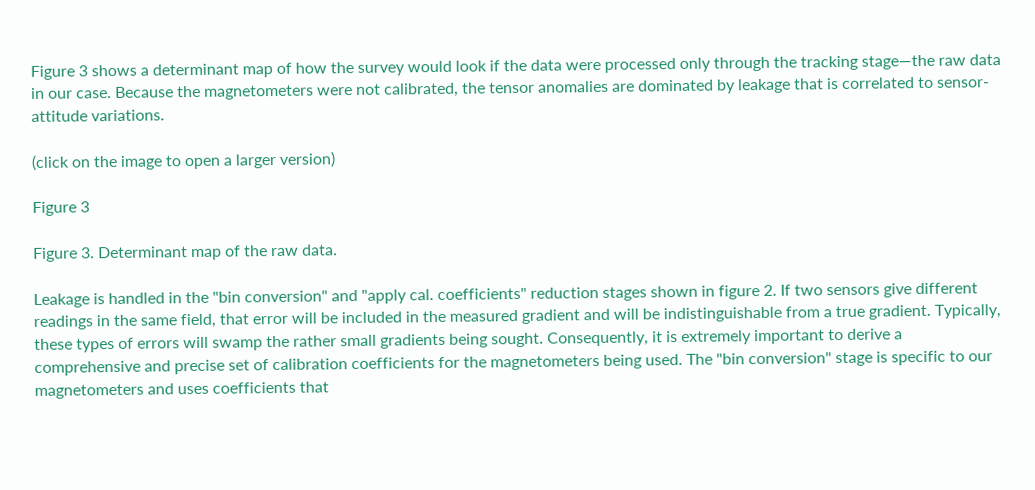Figure 3 shows a determinant map of how the survey would look if the data were processed only through the tracking stage—the raw data in our case. Because the magnetometers were not calibrated, the tensor anomalies are dominated by leakage that is correlated to sensor-attitude variations.

(click on the image to open a larger version)

Figure 3

Figure 3. Determinant map of the raw data.

Leakage is handled in the "bin conversion" and "apply cal. coefficients" reduction stages shown in figure 2. If two sensors give different readings in the same field, that error will be included in the measured gradient and will be indistinguishable from a true gradient. Typically, these types of errors will swamp the rather small gradients being sought. Consequently, it is extremely important to derive a comprehensive and precise set of calibration coefficients for the magnetometers being used. The "bin conversion" stage is specific to our magnetometers and uses coefficients that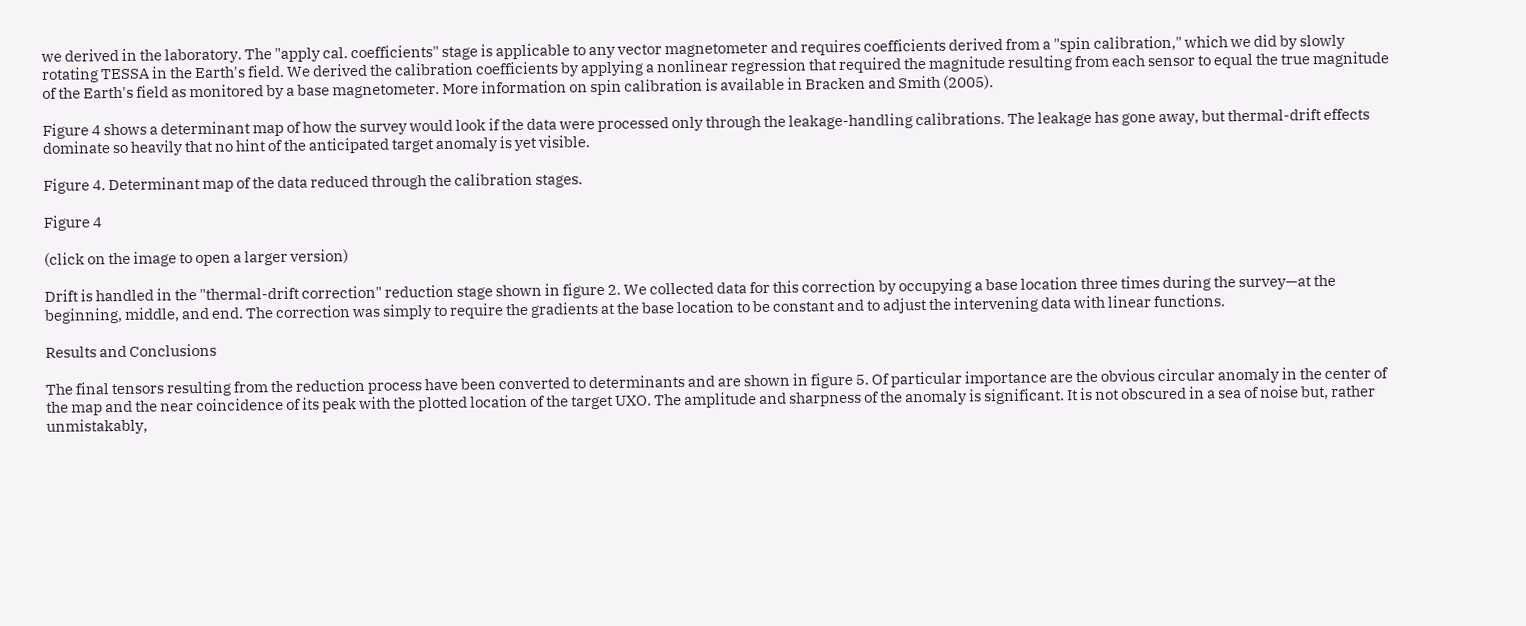we derived in the laboratory. The "apply cal. coefficients" stage is applicable to any vector magnetometer and requires coefficients derived from a "spin calibration," which we did by slowly rotating TESSA in the Earth's field. We derived the calibration coefficients by applying a nonlinear regression that required the magnitude resulting from each sensor to equal the true magnitude of the Earth's field as monitored by a base magnetometer. More information on spin calibration is available in Bracken and Smith (2005).

Figure 4 shows a determinant map of how the survey would look if the data were processed only through the leakage-handling calibrations. The leakage has gone away, but thermal-drift effects dominate so heavily that no hint of the anticipated target anomaly is yet visible.

Figure 4. Determinant map of the data reduced through the calibration stages.

Figure 4

(click on the image to open a larger version)

Drift is handled in the "thermal-drift correction" reduction stage shown in figure 2. We collected data for this correction by occupying a base location three times during the survey—at the beginning, middle, and end. The correction was simply to require the gradients at the base location to be constant and to adjust the intervening data with linear functions.

Results and Conclusions

The final tensors resulting from the reduction process have been converted to determinants and are shown in figure 5. Of particular importance are the obvious circular anomaly in the center of the map and the near coincidence of its peak with the plotted location of the target UXO. The amplitude and sharpness of the anomaly is significant. It is not obscured in a sea of noise but, rather unmistakably,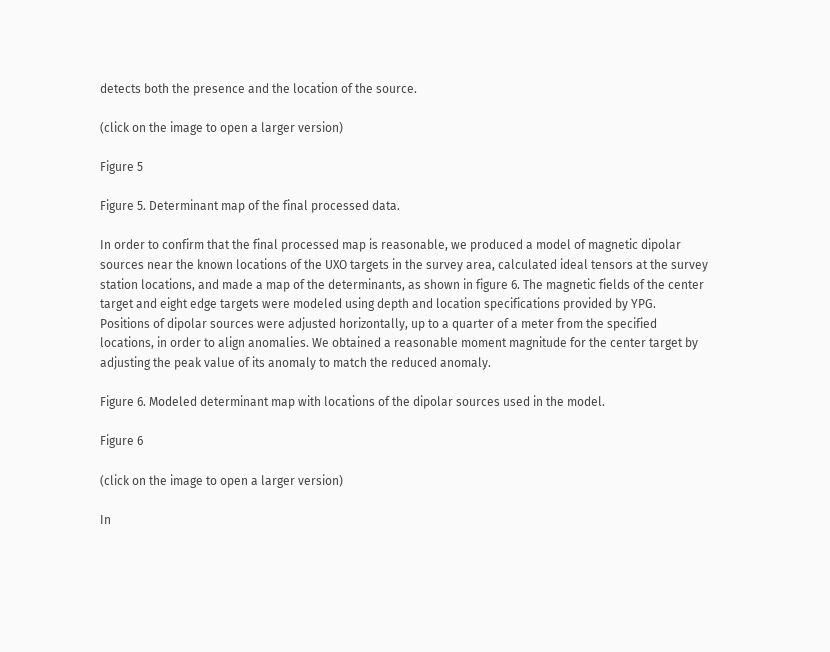detects both the presence and the location of the source.

(click on the image to open a larger version)

Figure 5

Figure 5. Determinant map of the final processed data.

In order to confirm that the final processed map is reasonable, we produced a model of magnetic dipolar sources near the known locations of the UXO targets in the survey area, calculated ideal tensors at the survey station locations, and made a map of the determinants, as shown in figure 6. The magnetic fields of the center target and eight edge targets were modeled using depth and location specifications provided by YPG. Positions of dipolar sources were adjusted horizontally, up to a quarter of a meter from the specified locations, in order to align anomalies. We obtained a reasonable moment magnitude for the center target by adjusting the peak value of its anomaly to match the reduced anomaly.

Figure 6. Modeled determinant map with locations of the dipolar sources used in the model.

Figure 6

(click on the image to open a larger version)

In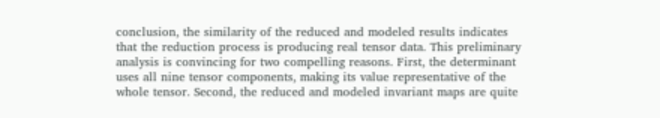conclusion, the similarity of the reduced and modeled results indicates that the reduction process is producing real tensor data. This preliminary analysis is convincing for two compelling reasons. First, the determinant uses all nine tensor components, making its value representative of the whole tensor. Second, the reduced and modeled invariant maps are quite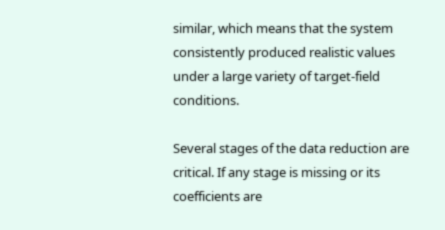similar, which means that the system consistently produced realistic values under a large variety of target-field conditions.

Several stages of the data reduction are critical. If any stage is missing or its coefficients are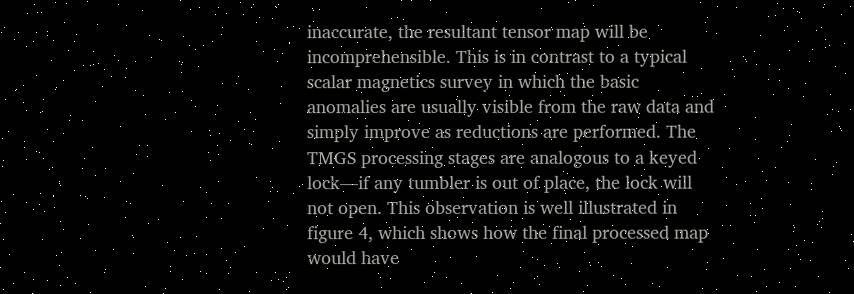inaccurate, the resultant tensor map will be incomprehensible. This is in contrast to a typical scalar magnetics survey in which the basic anomalies are usually visible from the raw data and simply improve as reductions are performed. The TMGS processing stages are analogous to a keyed lock—if any tumbler is out of place, the lock will not open. This observation is well illustrated in figure 4, which shows how the final processed map would have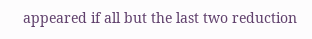appeared if all but the last two reduction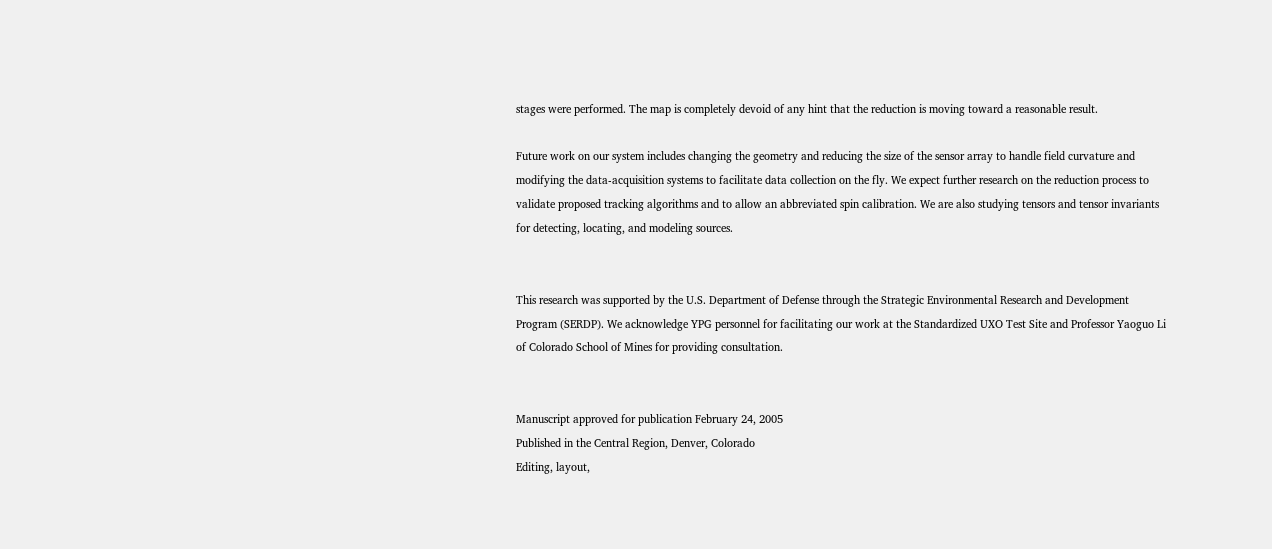stages were performed. The map is completely devoid of any hint that the reduction is moving toward a reasonable result.

Future work on our system includes changing the geometry and reducing the size of the sensor array to handle field curvature and modifying the data-acquisition systems to facilitate data collection on the fly. We expect further research on the reduction process to validate proposed tracking algorithms and to allow an abbreviated spin calibration. We are also studying tensors and tensor invariants for detecting, locating, and modeling sources.


This research was supported by the U.S. Department of Defense through the Strategic Environmental Research and Development Program (SERDP). We acknowledge YPG personnel for facilitating our work at the Standardized UXO Test Site and Professor Yaoguo Li of Colorado School of Mines for providing consultation.


Manuscript approved for publication February 24, 2005
Published in the Central Region, Denver, Colorado
Editing, layout,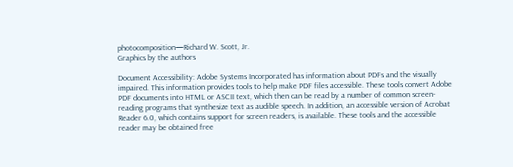photocomposition—Richard W. Scott, Jr.
Graphics by the authors

Document Accessibility: Adobe Systems Incorporated has information about PDFs and the visually impaired. This information provides tools to help make PDF files accessible. These tools convert Adobe PDF documents into HTML or ASCII text, which then can be read by a number of common screen-reading programs that synthesize text as audible speech. In addition, an accessible version of Acrobat Reader 6.0, which contains support for screen readers, is available. These tools and the accessible reader may be obtained free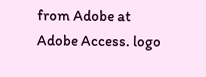from Adobe at Adobe Access. logo